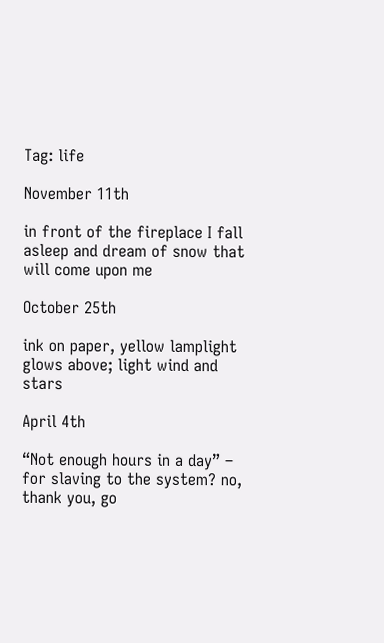Tag: life

November 11th

in front of the fireplace I fall asleep and dream of snow that will come upon me

October 25th

ink on paper, yellow lamplight glows above; light wind and stars

April 4th

“Not enough hours in a day” – for slaving to the system? no, thank you, go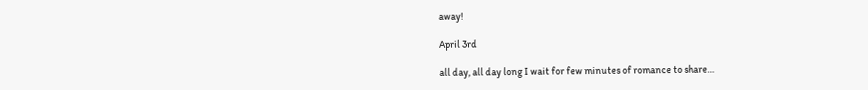away!

April 3rd

all day, all day long I wait for few minutes of romance to share…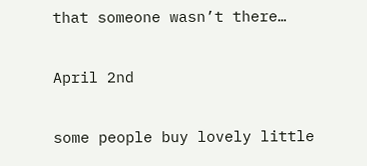that someone wasn’t there…

April 2nd

some people buy lovely little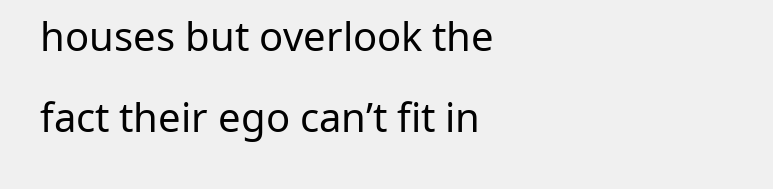houses but overlook the fact their ego can’t fit in